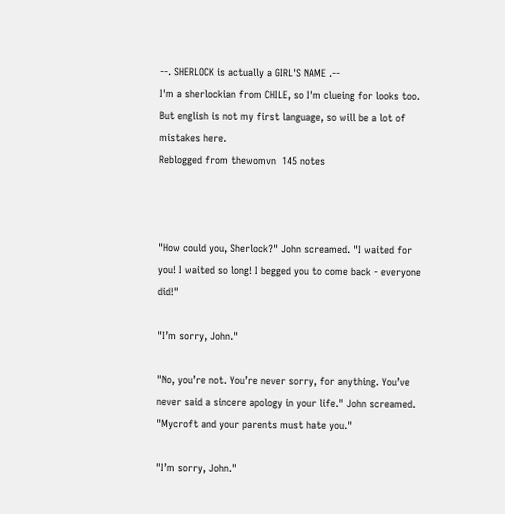--. SHERLOCK is actually a GIRL'S NAME .--
I'm a sherlockian from CHILE, so I'm clueing for looks too. But english is not my first language, so will be a lot of mistakes here.
Reblogged from thewomvn  145 notes



"How could you, Sherlock?" John screamed. "I waited for you! I waited so long! I begged you to come back - everyone did!"

"I’m sorry, John."

"No, you’re not. You’re never sorry, for anything. You’ve never said a sincere apology in your life." John screamed. "Mycroft and your parents must hate you."

"I’m sorry, John."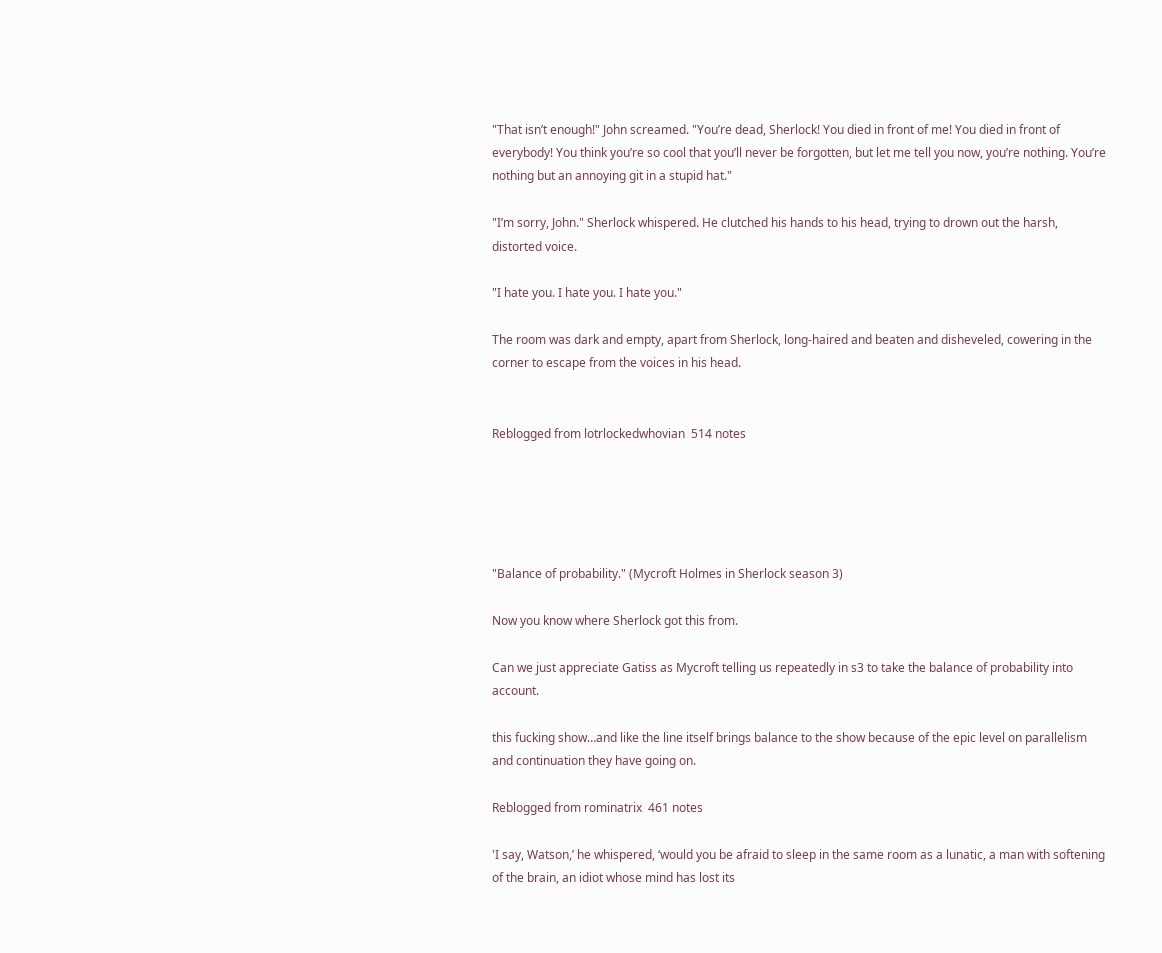"That isn’t enough!" John screamed. "You’re dead, Sherlock! You died in front of me! You died in front of everybody! You think you’re so cool that you’ll never be forgotten, but let me tell you now, you’re nothing. You’re nothing but an annoying git in a stupid hat."

"I’m sorry, John." Sherlock whispered. He clutched his hands to his head, trying to drown out the harsh, distorted voice.

"I hate you. I hate you. I hate you."

The room was dark and empty, apart from Sherlock, long-haired and beaten and disheveled, cowering in the corner to escape from the voices in his head.


Reblogged from lotrlockedwhovian  514 notes





"Balance of probability." (Mycroft Holmes in Sherlock season 3)

Now you know where Sherlock got this from.

Can we just appreciate Gatiss as Mycroft telling us repeatedly in s3 to take the balance of probability into account.

this fucking show…and like the line itself brings balance to the show because of the epic level on parallelism and continuation they have going on.

Reblogged from rominatrix  461 notes

'I say, Watson,’ he whispered, ‘would you be afraid to sleep in the same room as a lunatic, a man with softening of the brain, an idiot whose mind has lost its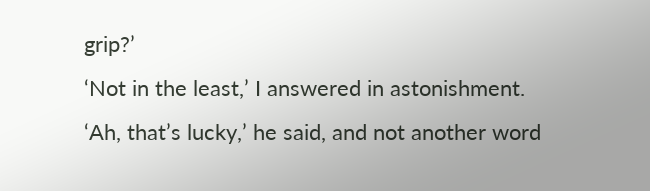grip?’
‘Not in the least,’ I answered in astonishment.
‘Ah, that’s lucky,’ he said, and not another word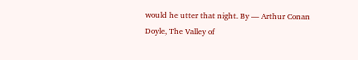would he utter that night. By ― Arthur Conan Doyle, The Valley of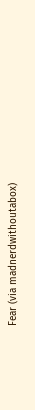Fear (via madnerdwithoutabox)